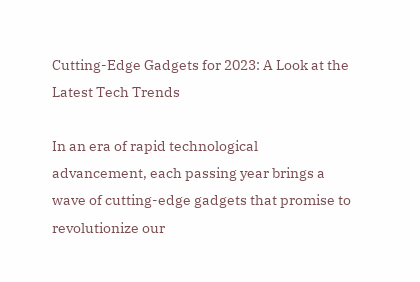Cutting-Edge Gadgets for 2023: A Look at the Latest Tech Trends

In an era of rapid technological advancement, each passing year brings a wave of cutting-edge gadgets that promise to revolutionize our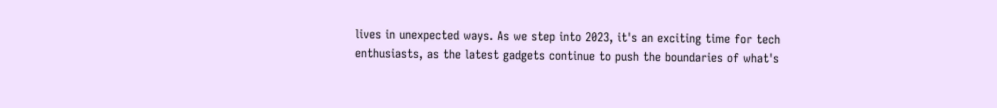lives in unexpected ways. As we step into 2023, it's an exciting time for tech enthusiasts, as the latest gadgets continue to push the boundaries of what's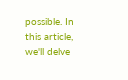possible. In this article, we'll delve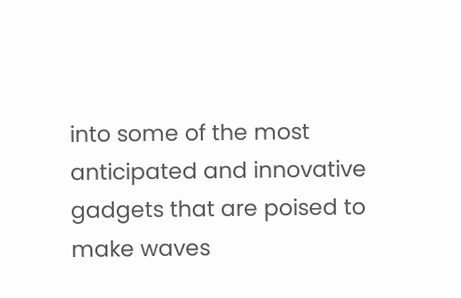into some of the most anticipated and innovative gadgets that are poised to make waves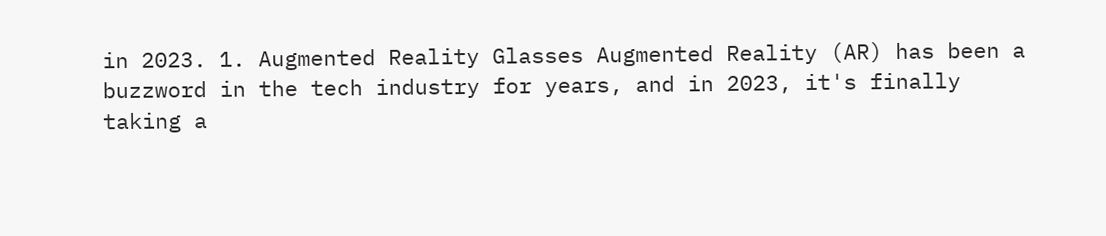in 2023. 1. Augmented Reality Glasses Augmented Reality (AR) has been a buzzword in the tech industry for years, and in 2023, it's finally taking a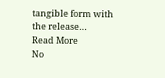tangible form with the release…
Read More
No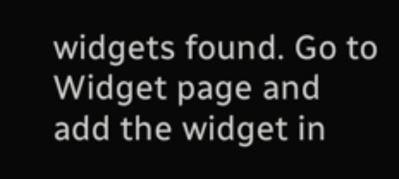widgets found. Go to Widget page and add the widget in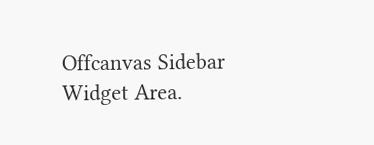Offcanvas Sidebar Widget Area.